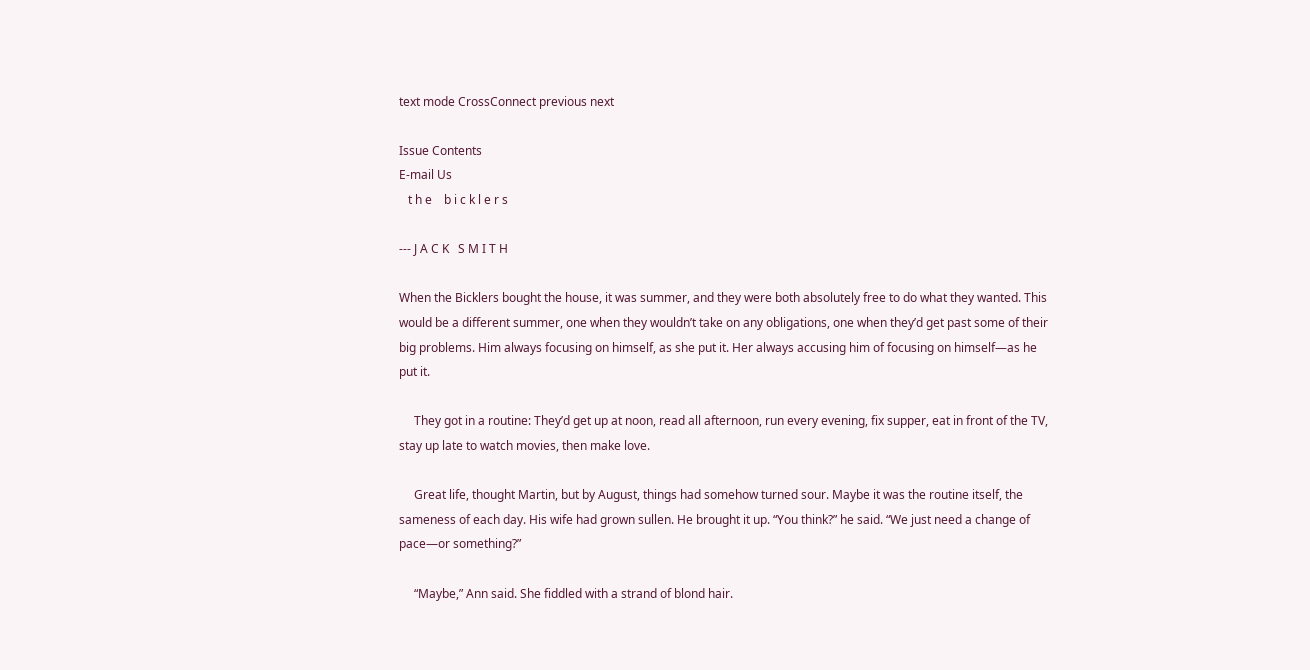text mode CrossConnect previous next

Issue Contents
E-mail Us
   t h e    b i c k l e r s

--- J A C K   S M I T H

When the Bicklers bought the house, it was summer, and they were both absolutely free to do what they wanted. This would be a different summer, one when they wouldn’t take on any obligations, one when they’d get past some of their big problems. Him always focusing on himself, as she put it. Her always accusing him of focusing on himself—as he put it.

     They got in a routine: They’d get up at noon, read all afternoon, run every evening, fix supper, eat in front of the TV, stay up late to watch movies, then make love.

     Great life, thought Martin, but by August, things had somehow turned sour. Maybe it was the routine itself, the sameness of each day. His wife had grown sullen. He brought it up. “You think?” he said. “We just need a change of pace—or something?”

     “Maybe,” Ann said. She fiddled with a strand of blond hair.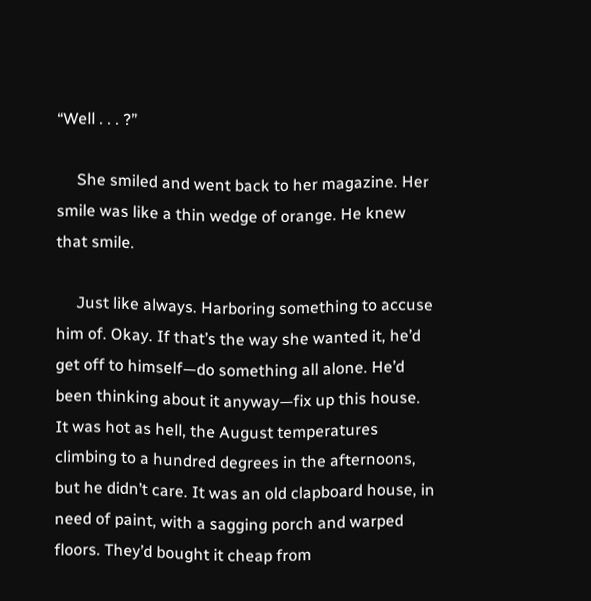“Well . . . ?”

     She smiled and went back to her magazine. Her smile was like a thin wedge of orange. He knew that smile.

     Just like always. Harboring something to accuse him of. Okay. If that’s the way she wanted it, he’d get off to himself—do something all alone. He’d been thinking about it anyway—fix up this house. It was hot as hell, the August temperatures climbing to a hundred degrees in the afternoons, but he didn’t care. It was an old clapboard house, in need of paint, with a sagging porch and warped floors. They’d bought it cheap from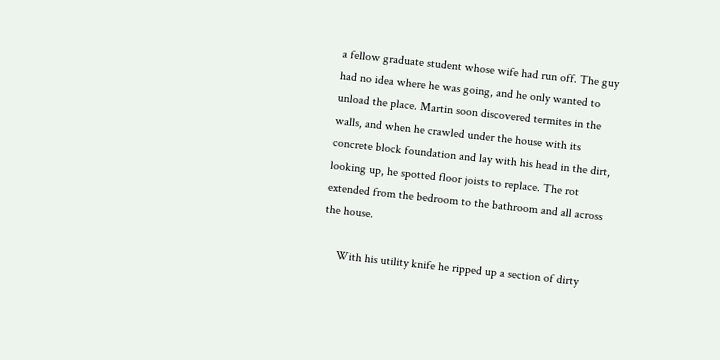a fellow graduate student whose wife had run off. The guy had no idea where he was going, and he only wanted to unload the place. Martin soon discovered termites in the walls, and when he crawled under the house with its concrete block foundation and lay with his head in the dirt, looking up, he spotted floor joists to replace. The rot extended from the bedroom to the bathroom and all across the house.

     With his utility knife he ripped up a section of dirty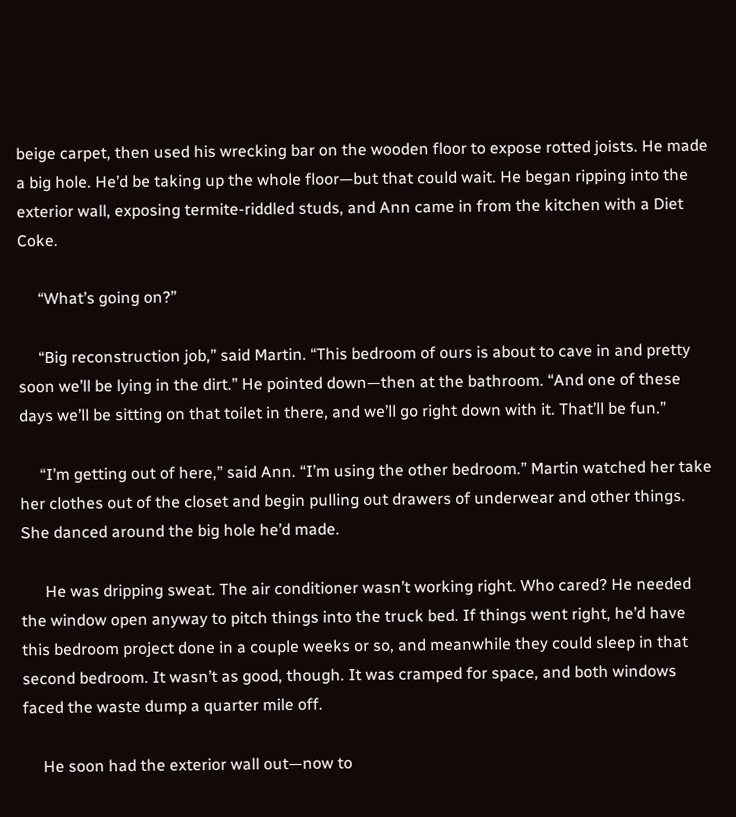beige carpet, then used his wrecking bar on the wooden floor to expose rotted joists. He made a big hole. He’d be taking up the whole floor—but that could wait. He began ripping into the exterior wall, exposing termite-riddled studs, and Ann came in from the kitchen with a Diet Coke.

     “What’s going on?”

     “Big reconstruction job,” said Martin. “This bedroom of ours is about to cave in and pretty soon we’ll be lying in the dirt.” He pointed down—then at the bathroom. “And one of these days we’ll be sitting on that toilet in there, and we’ll go right down with it. That’ll be fun.”

     “I’m getting out of here,” said Ann. “I’m using the other bedroom.” Martin watched her take her clothes out of the closet and begin pulling out drawers of underwear and other things. She danced around the big hole he’d made.

      He was dripping sweat. The air conditioner wasn’t working right. Who cared? He needed the window open anyway to pitch things into the truck bed. If things went right, he’d have this bedroom project done in a couple weeks or so, and meanwhile they could sleep in that second bedroom. It wasn’t as good, though. It was cramped for space, and both windows faced the waste dump a quarter mile off.

     He soon had the exterior wall out—now to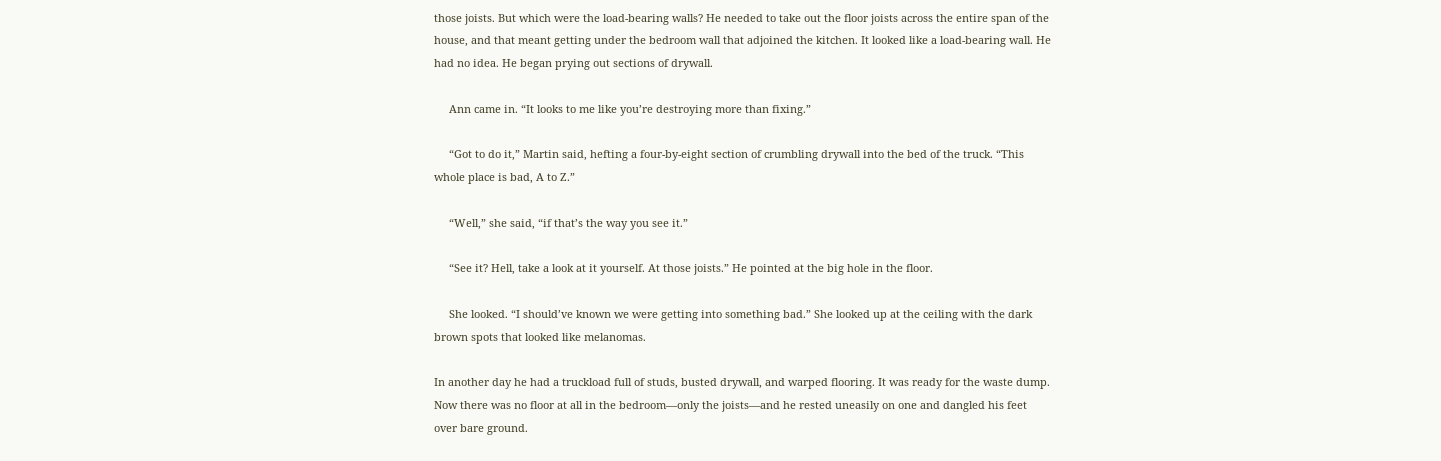those joists. But which were the load-bearing walls? He needed to take out the floor joists across the entire span of the house, and that meant getting under the bedroom wall that adjoined the kitchen. It looked like a load-bearing wall. He had no idea. He began prying out sections of drywall.

     Ann came in. “It looks to me like you’re destroying more than fixing.”

     “Got to do it,” Martin said, hefting a four-by-eight section of crumbling drywall into the bed of the truck. “This whole place is bad, A to Z.”

     “Well,” she said, “if that’s the way you see it.”

     “See it? Hell, take a look at it yourself. At those joists.” He pointed at the big hole in the floor.

     She looked. “I should’ve known we were getting into something bad.” She looked up at the ceiling with the dark brown spots that looked like melanomas.

In another day he had a truckload full of studs, busted drywall, and warped flooring. It was ready for the waste dump. Now there was no floor at all in the bedroom—only the joists—and he rested uneasily on one and dangled his feet over bare ground.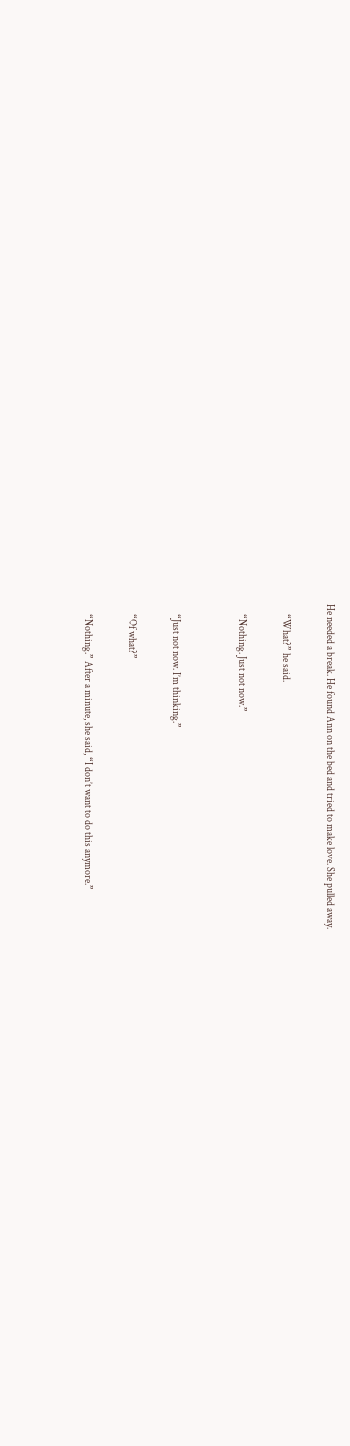He needed a break. He found Ann on the bed and tried to make love. She pulled away.

     “What?” he said.

     “Nothing. Just not now.”


     “Just not now. I’m thinking.”

     “Of what?”

     “Nothing.” After a minute, she said, “I don’t want to do this anymore.”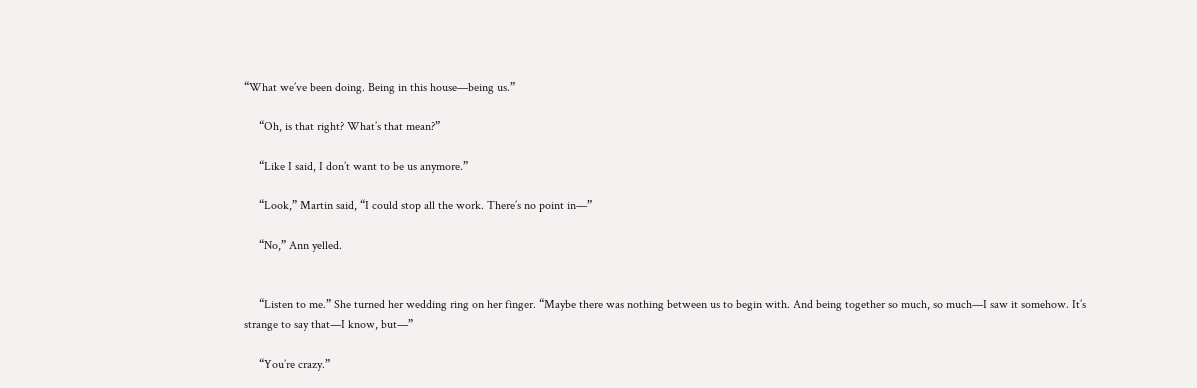“What we’ve been doing. Being in this house—being us.”

     “Oh, is that right? What’s that mean?”

     “Like I said, I don’t want to be us anymore.”

     “Look,” Martin said, “I could stop all the work. There’s no point in—”

     “No,” Ann yelled.


     “Listen to me.” She turned her wedding ring on her finger. “Maybe there was nothing between us to begin with. And being together so much, so much—I saw it somehow. It’s strange to say that—I know, but—”

     “You’re crazy.”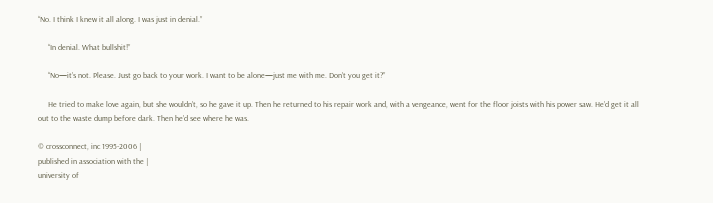“No. I think I knew it all along. I was just in denial.”

     “In denial. What bullshit!”

     “No—it’s not. Please. Just go back to your work. I want to be alone—just me with me. Don’t you get it?”

     He tried to make love again, but she wouldn’t, so he gave it up. Then he returned to his repair work and, with a vengeance, went for the floor joists with his power saw. He’d get it all out to the waste dump before dark. Then he’d see where he was.

© crossconnect, inc 1995-2006 |
published in association with the |
university of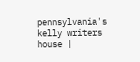pennsylvania's kelly writers house |